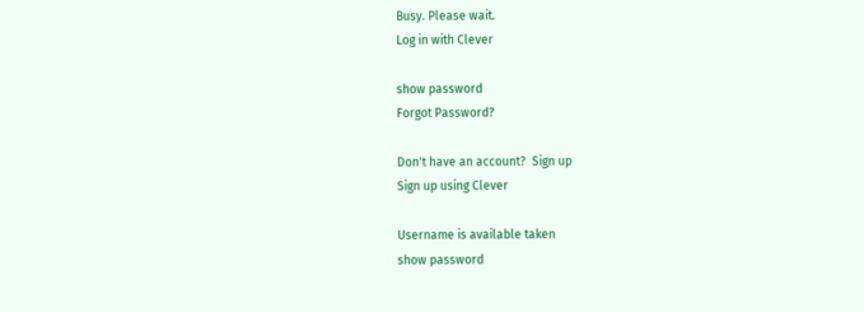Busy. Please wait.
Log in with Clever

show password
Forgot Password?

Don't have an account?  Sign up
Sign up using Clever

Username is available taken
show password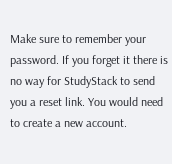Make sure to remember your password. If you forget it there is no way for StudyStack to send you a reset link. You would need to create a new account.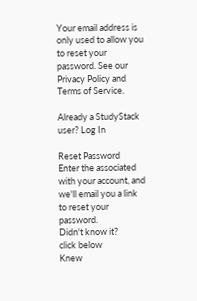Your email address is only used to allow you to reset your password. See our Privacy Policy and Terms of Service.

Already a StudyStack user? Log In

Reset Password
Enter the associated with your account, and we'll email you a link to reset your password.
Didn't know it?
click below
Knew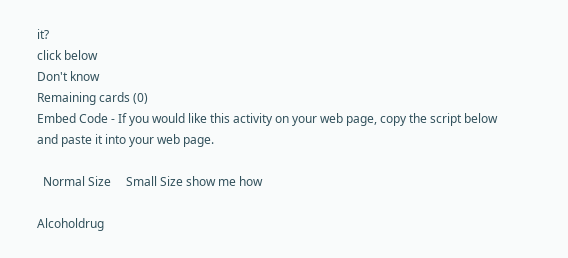it?
click below
Don't know
Remaining cards (0)
Embed Code - If you would like this activity on your web page, copy the script below and paste it into your web page.

  Normal Size     Small Size show me how

Alcoholdrug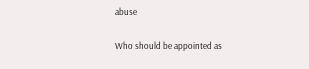abuse

Who should be appointed as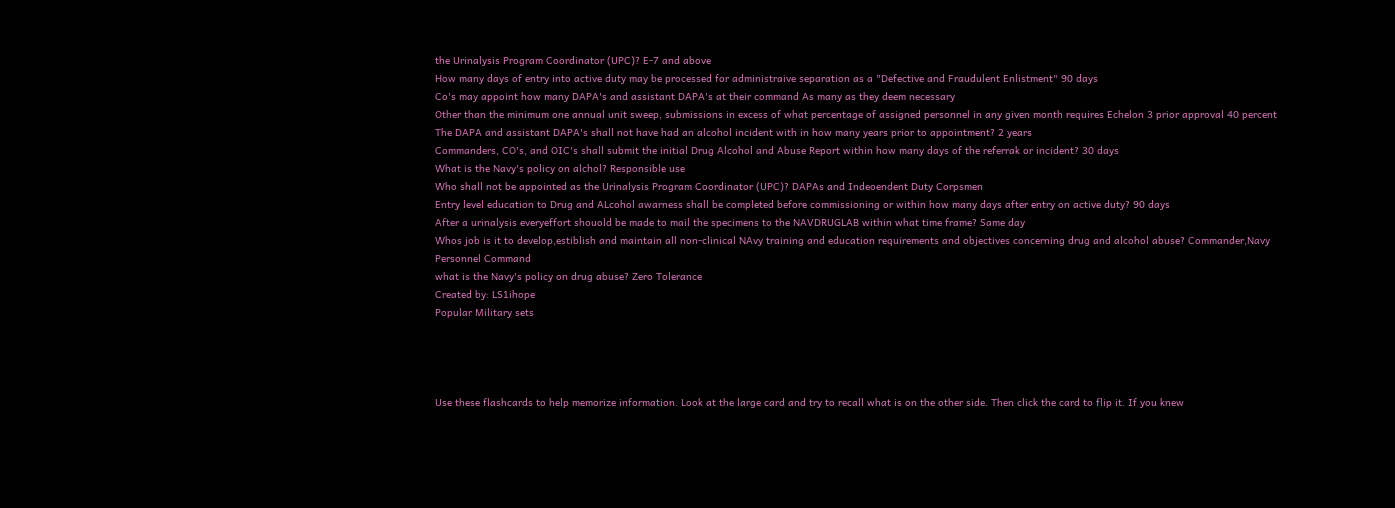the Urinalysis Program Coordinator (UPC)? E-7 and above
How many days of entry into active duty may be processed for administraive separation as a "Defective and Fraudulent Enlistment" 90 days
Co's may appoint how many DAPA's and assistant DAPA's at their command As many as they deem necessary
Other than the minimum one annual unit sweep, submissions in excess of what percentage of assigned personnel in any given month requires Echelon 3 prior approval 40 percent
The DAPA and assistant DAPA's shall not have had an alcohol incident with in how many years prior to appointment? 2 years
Commanders, CO's, and OIC's shall submit the initial Drug Alcohol and Abuse Report within how many days of the referrak or incident? 30 days
What is the Navy's policy on alchol? Responsible use
Who shall not be appointed as the Urinalysis Program Coordinator (UPC)? DAPAs and Indeoendent Duty Corpsmen
Entry level education to Drug and ALcohol awarness shall be completed before commissioning or within how many days after entry on active duty? 90 days
After a urinalysis everyeffort shouold be made to mail the specimens to the NAVDRUGLAB within what time frame? Same day
Whos job is it to develop,estiblish and maintain all non-clinical NAvy training and education requirements and objectives concerning drug and alcohol abuse? Commander,Navy Personnel Command
what is the Navy's policy on drug abuse? Zero Tolerance
Created by: LS1ihope
Popular Military sets




Use these flashcards to help memorize information. Look at the large card and try to recall what is on the other side. Then click the card to flip it. If you knew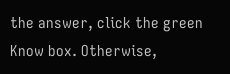the answer, click the green Know box. Otherwise,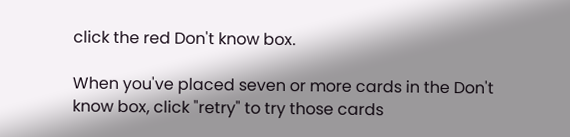click the red Don't know box.

When you've placed seven or more cards in the Don't know box, click "retry" to try those cards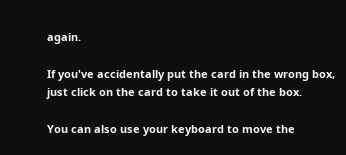again.

If you've accidentally put the card in the wrong box, just click on the card to take it out of the box.

You can also use your keyboard to move the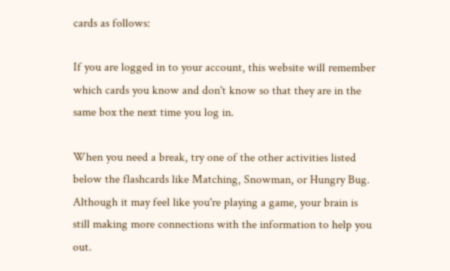cards as follows:

If you are logged in to your account, this website will remember which cards you know and don't know so that they are in the same box the next time you log in.

When you need a break, try one of the other activities listed below the flashcards like Matching, Snowman, or Hungry Bug. Although it may feel like you're playing a game, your brain is still making more connections with the information to help you out.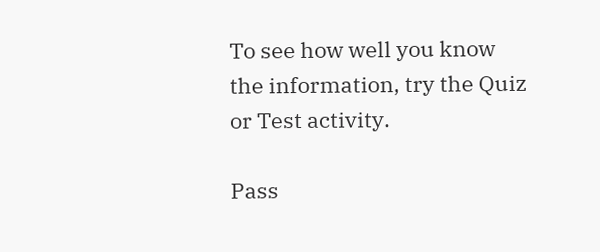To see how well you know the information, try the Quiz or Test activity.

Pass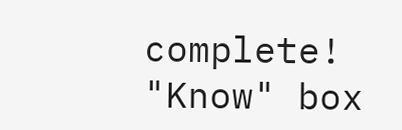complete!
"Know" box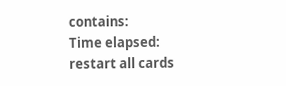contains:
Time elapsed:
restart all cards